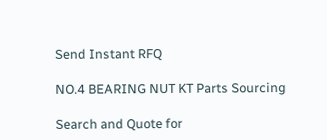Send Instant RFQ

NO.4 BEARING NUT KT Parts Sourcing

Search and Quote for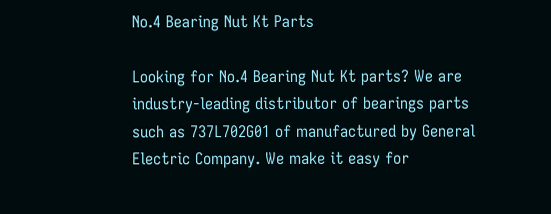No.4 Bearing Nut Kt Parts

Looking for No.4 Bearing Nut Kt parts? We are industry-leading distributor of bearings parts such as 737L702G01 of manufactured by General Electric Company. We make it easy for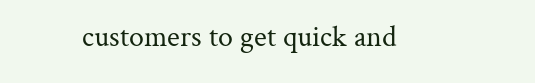customers to get quick and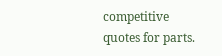competitive quotes for parts.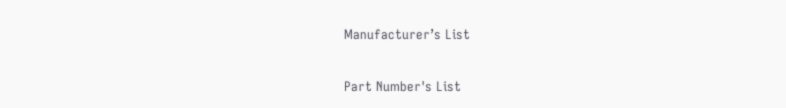Manufacturer’s List

Part Number's List